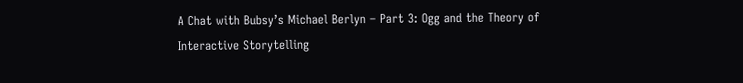A Chat with Bubsy’s Michael Berlyn – Part 3: Ogg and the Theory of Interactive Storytelling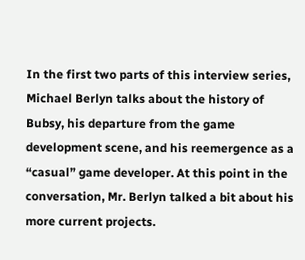In the first two parts of this interview series, Michael Berlyn talks about the history of Bubsy, his departure from the game development scene, and his reemergence as a “casual” game developer. At this point in the conversation, Mr. Berlyn talked a bit about his more current projects.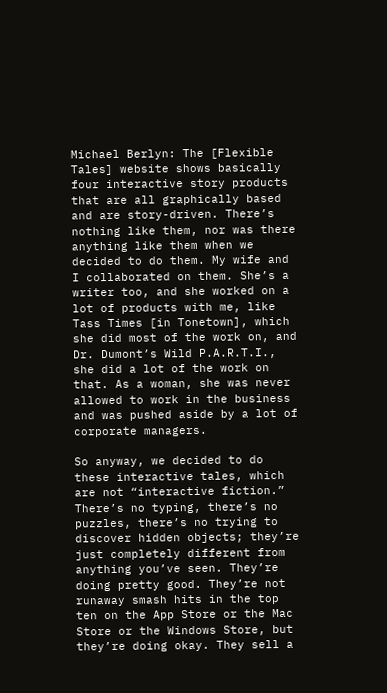Michael Berlyn: The [Flexible Tales] website shows basically four interactive story products that are all graphically based and are story-driven. There’s nothing like them, nor was there anything like them when we decided to do them. My wife and I collaborated on them. She’s a writer too, and she worked on a lot of products with me, like Tass Times [in Tonetown], which she did most of the work on, and Dr. Dumont’s Wild P.A.R.T.I., she did a lot of the work on that. As a woman, she was never allowed to work in the business and was pushed aside by a lot of corporate managers.

So anyway, we decided to do these interactive tales, which are not “interactive fiction.” There’s no typing, there’s no puzzles, there’s no trying to discover hidden objects; they’re just completely different from anything you’ve seen. They’re doing pretty good. They’re not runaway smash hits in the top ten on the App Store or the Mac Store or the Windows Store, but they’re doing okay. They sell a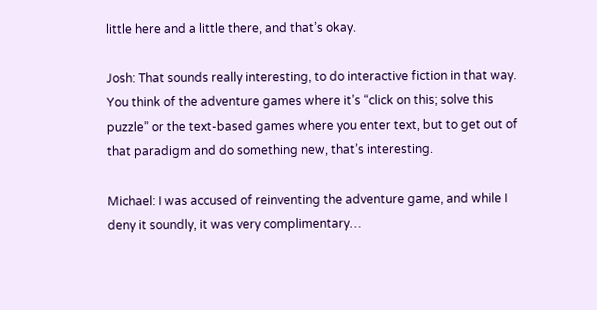little here and a little there, and that’s okay.

Josh: That sounds really interesting, to do interactive fiction in that way. You think of the adventure games where it’s “click on this; solve this puzzle” or the text-based games where you enter text, but to get out of that paradigm and do something new, that’s interesting.

Michael: I was accused of reinventing the adventure game, and while I deny it soundly, it was very complimentary…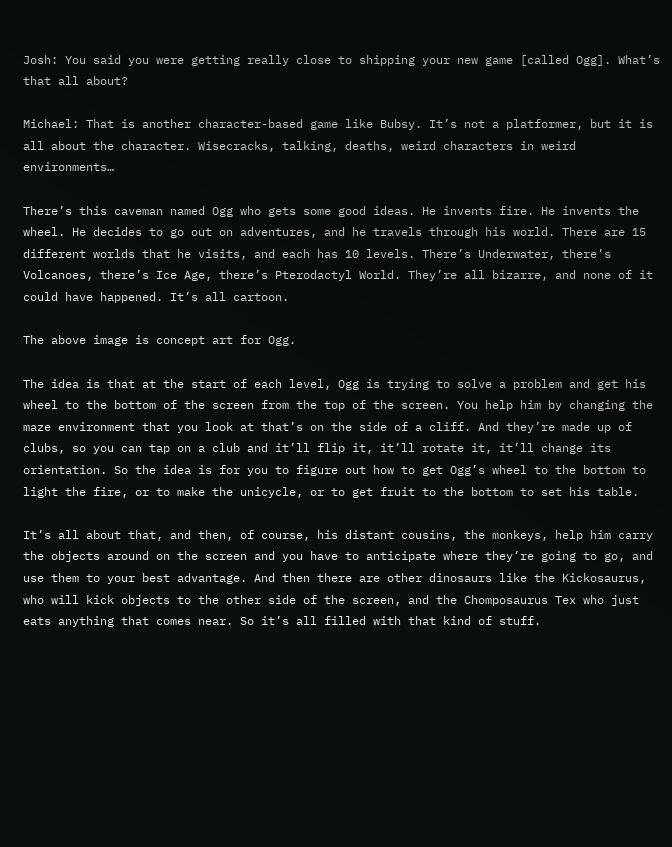Josh: You said you were getting really close to shipping your new game [called Ogg]. What’s that all about?

Michael: That is another character-based game like Bubsy. It’s not a platformer, but it is all about the character. Wisecracks, talking, deaths, weird characters in weird environments…

There’s this caveman named Ogg who gets some good ideas. He invents fire. He invents the wheel. He decides to go out on adventures, and he travels through his world. There are 15 different worlds that he visits, and each has 10 levels. There’s Underwater, there’s Volcanoes, there’s Ice Age, there’s Pterodactyl World. They’re all bizarre, and none of it could have happened. It’s all cartoon.

The above image is concept art for Ogg.

The idea is that at the start of each level, Ogg is trying to solve a problem and get his wheel to the bottom of the screen from the top of the screen. You help him by changing the maze environment that you look at that’s on the side of a cliff. And they’re made up of clubs, so you can tap on a club and it’ll flip it, it’ll rotate it, it’ll change its orientation. So the idea is for you to figure out how to get Ogg’s wheel to the bottom to light the fire, or to make the unicycle, or to get fruit to the bottom to set his table.

It’s all about that, and then, of course, his distant cousins, the monkeys, help him carry the objects around on the screen and you have to anticipate where they’re going to go, and use them to your best advantage. And then there are other dinosaurs like the Kickosaurus, who will kick objects to the other side of the screen, and the Chomposaurus Tex who just eats anything that comes near. So it’s all filled with that kind of stuff.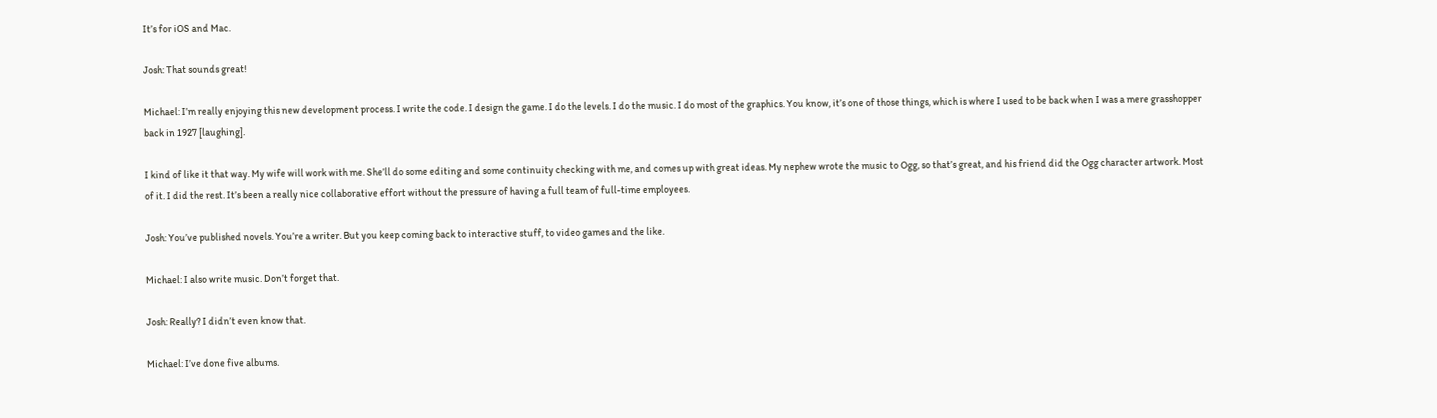It’s for iOS and Mac.

Josh: That sounds great!

Michael: I’m really enjoying this new development process. I write the code. I design the game. I do the levels. I do the music. I do most of the graphics. You know, it’s one of those things, which is where I used to be back when I was a mere grasshopper back in 1927 [laughing].

I kind of like it that way. My wife will work with me. She’ll do some editing and some continuity checking with me, and comes up with great ideas. My nephew wrote the music to Ogg, so that’s great, and his friend did the Ogg character artwork. Most of it. I did the rest. It’s been a really nice collaborative effort without the pressure of having a full team of full-time employees.

Josh: You’ve published novels. You’re a writer. But you keep coming back to interactive stuff, to video games and the like.

Michael: I also write music. Don’t forget that.

Josh: Really? I didn’t even know that.

Michael: I’ve done five albums.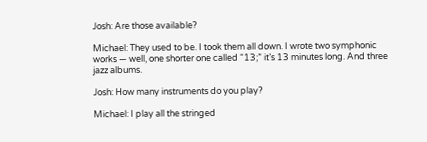Josh: Are those available?

Michael: They used to be. I took them all down. I wrote two symphonic works — well, one shorter one called “13;” it’s 13 minutes long. And three jazz albums.

Josh: How many instruments do you play?

Michael: I play all the stringed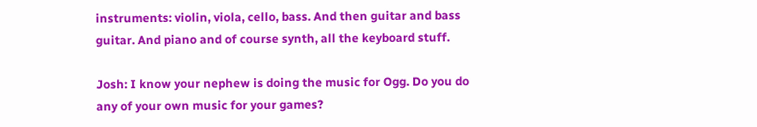instruments: violin, viola, cello, bass. And then guitar and bass guitar. And piano and of course synth, all the keyboard stuff.

Josh: I know your nephew is doing the music for Ogg. Do you do any of your own music for your games?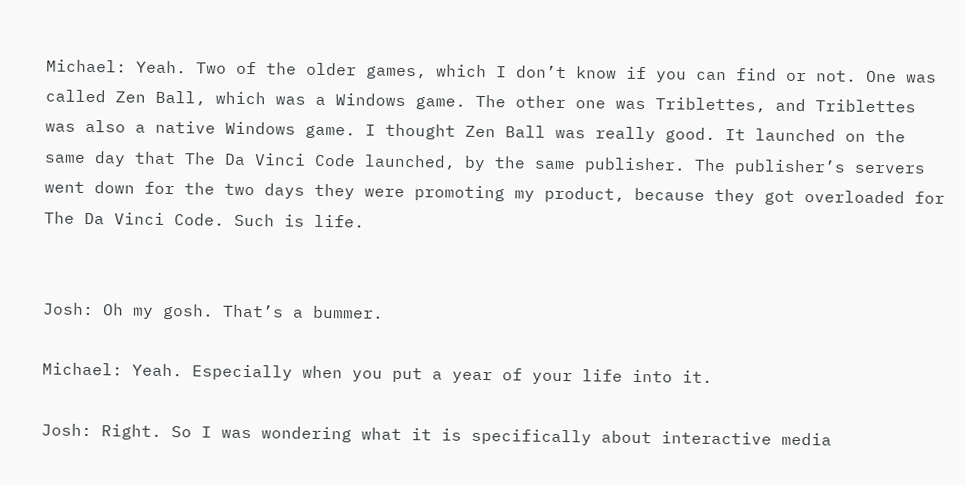Michael: Yeah. Two of the older games, which I don’t know if you can find or not. One was called Zen Ball, which was a Windows game. The other one was Triblettes, and Triblettes was also a native Windows game. I thought Zen Ball was really good. It launched on the same day that The Da Vinci Code launched, by the same publisher. The publisher’s servers went down for the two days they were promoting my product, because they got overloaded for The Da Vinci Code. Such is life.


Josh: Oh my gosh. That’s a bummer.

Michael: Yeah. Especially when you put a year of your life into it.

Josh: Right. So I was wondering what it is specifically about interactive media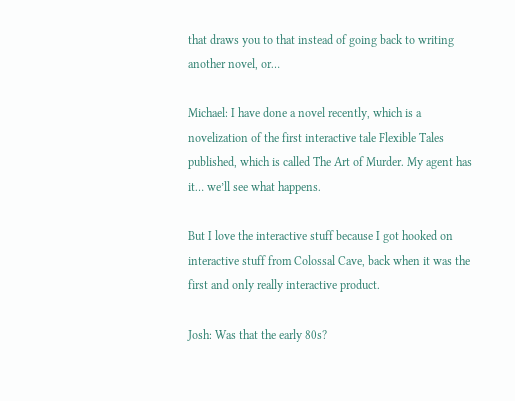that draws you to that instead of going back to writing another novel, or…

Michael: I have done a novel recently, which is a novelization of the first interactive tale Flexible Tales published, which is called The Art of Murder. My agent has it… we’ll see what happens.

But I love the interactive stuff because I got hooked on interactive stuff from Colossal Cave, back when it was the first and only really interactive product.

Josh: Was that the early 80s?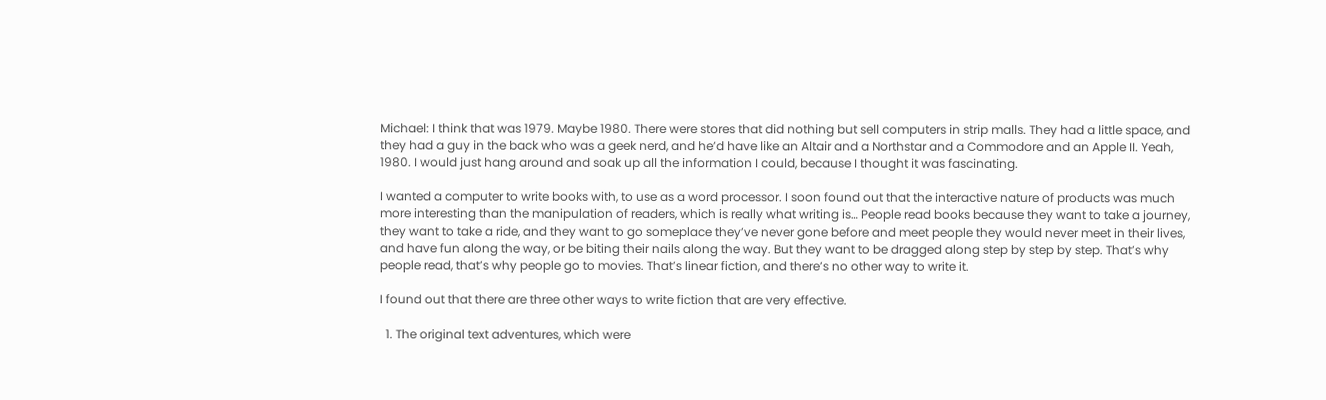Michael: I think that was 1979. Maybe 1980. There were stores that did nothing but sell computers in strip malls. They had a little space, and they had a guy in the back who was a geek nerd, and he’d have like an Altair and a Northstar and a Commodore and an Apple II. Yeah, 1980. I would just hang around and soak up all the information I could, because I thought it was fascinating.

I wanted a computer to write books with, to use as a word processor. I soon found out that the interactive nature of products was much more interesting than the manipulation of readers, which is really what writing is… People read books because they want to take a journey, they want to take a ride, and they want to go someplace they’ve never gone before and meet people they would never meet in their lives, and have fun along the way, or be biting their nails along the way. But they want to be dragged along step by step by step. That’s why people read, that’s why people go to movies. That’s linear fiction, and there’s no other way to write it.

I found out that there are three other ways to write fiction that are very effective.

  1. The original text adventures, which were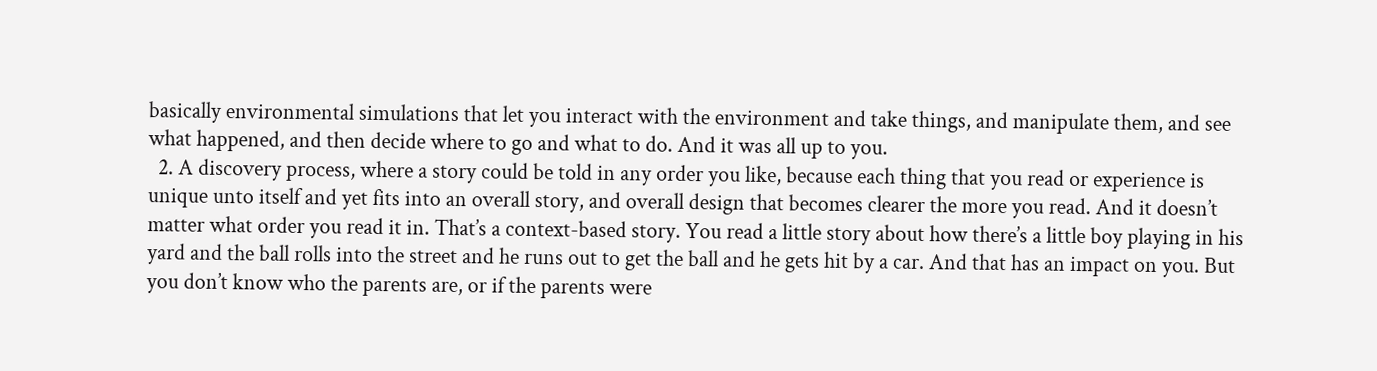basically environmental simulations that let you interact with the environment and take things, and manipulate them, and see what happened, and then decide where to go and what to do. And it was all up to you.
  2. A discovery process, where a story could be told in any order you like, because each thing that you read or experience is unique unto itself and yet fits into an overall story, and overall design that becomes clearer the more you read. And it doesn’t matter what order you read it in. That’s a context-based story. You read a little story about how there’s a little boy playing in his yard and the ball rolls into the street and he runs out to get the ball and he gets hit by a car. And that has an impact on you. But you don’t know who the parents are, or if the parents were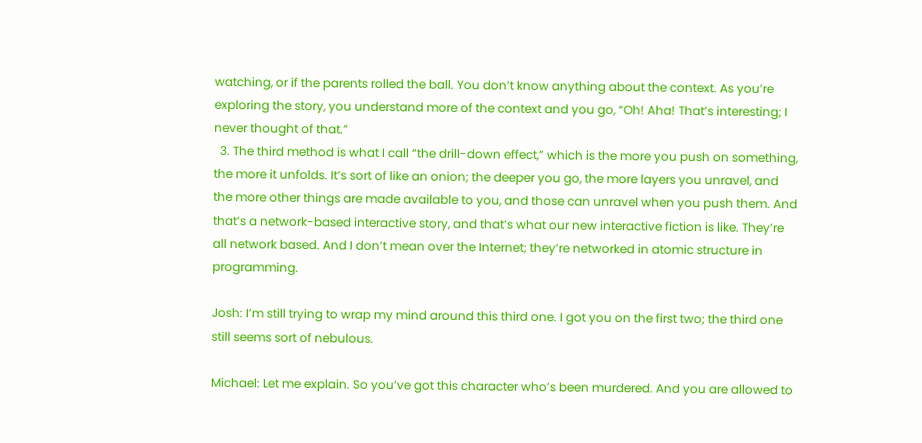watching, or if the parents rolled the ball. You don’t know anything about the context. As you’re exploring the story, you understand more of the context and you go, “Oh! Aha! That’s interesting; I never thought of that.”
  3. The third method is what I call “the drill-down effect,” which is the more you push on something, the more it unfolds. It’s sort of like an onion; the deeper you go, the more layers you unravel, and the more other things are made available to you, and those can unravel when you push them. And that’s a network-based interactive story, and that’s what our new interactive fiction is like. They’re all network based. And I don’t mean over the Internet; they’re networked in atomic structure in programming.

Josh: I’m still trying to wrap my mind around this third one. I got you on the first two; the third one still seems sort of nebulous.

Michael: Let me explain. So you’ve got this character who’s been murdered. And you are allowed to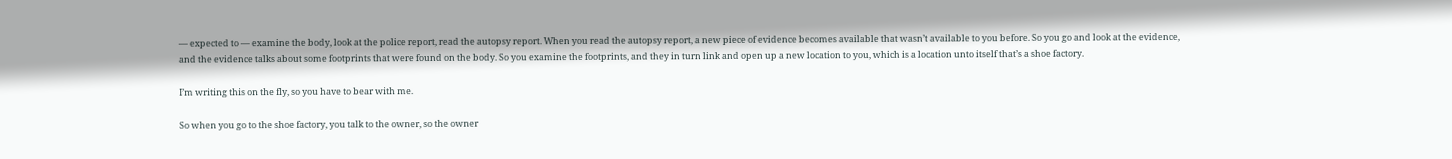— expected to — examine the body, look at the police report, read the autopsy report. When you read the autopsy report, a new piece of evidence becomes available that wasn’t available to you before. So you go and look at the evidence, and the evidence talks about some footprints that were found on the body. So you examine the footprints, and they in turn link and open up a new location to you, which is a location unto itself that’s a shoe factory.

I’m writing this on the fly, so you have to bear with me.

So when you go to the shoe factory, you talk to the owner, so the owner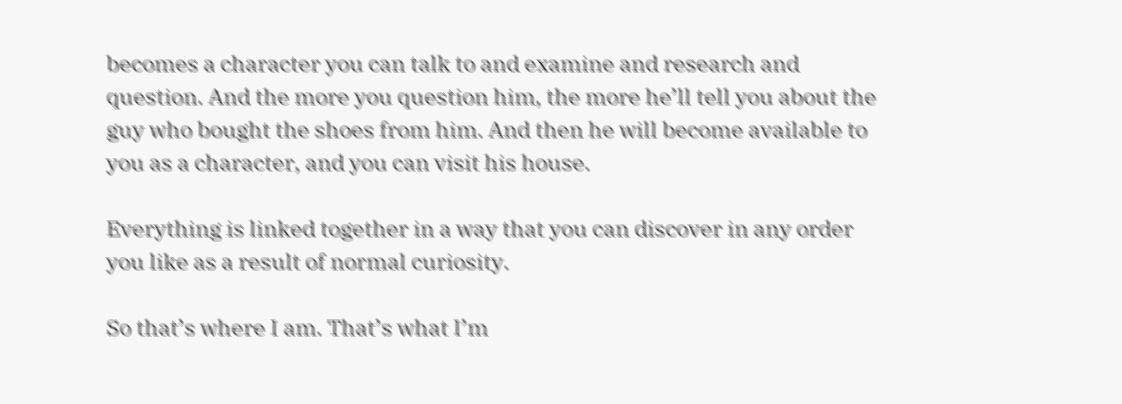becomes a character you can talk to and examine and research and question. And the more you question him, the more he’ll tell you about the guy who bought the shoes from him. And then he will become available to you as a character, and you can visit his house.

Everything is linked together in a way that you can discover in any order you like as a result of normal curiosity.

So that’s where I am. That’s what I’m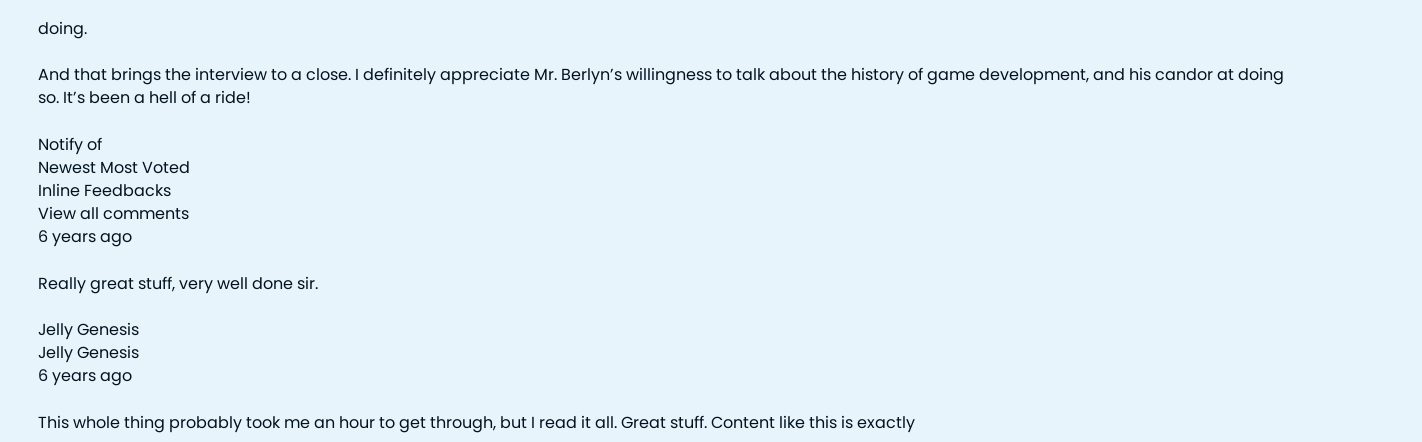doing.

And that brings the interview to a close. I definitely appreciate Mr. Berlyn’s willingness to talk about the history of game development, and his candor at doing so. It’s been a hell of a ride!

Notify of
Newest Most Voted
Inline Feedbacks
View all comments
6 years ago

Really great stuff, very well done sir.

Jelly Genesis
Jelly Genesis
6 years ago

This whole thing probably took me an hour to get through, but I read it all. Great stuff. Content like this is exactly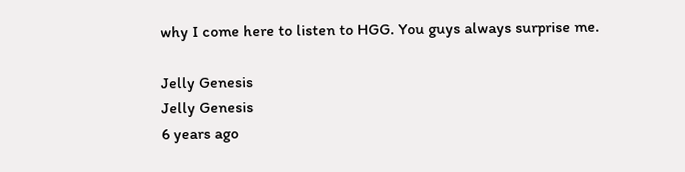why I come here to listen to HGG. You guys always surprise me.

Jelly Genesis
Jelly Genesis
6 years ago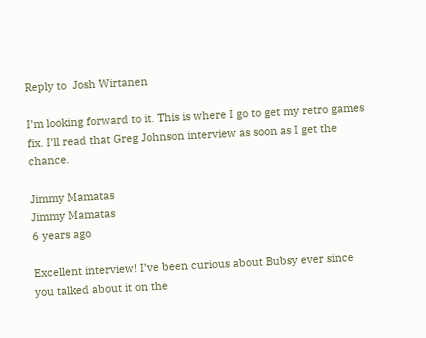Reply to  Josh Wirtanen

I’m looking forward to it. This is where I go to get my retro games fix. I’ll read that Greg Johnson interview as soon as I get the chance.

Jimmy Mamatas
Jimmy Mamatas
6 years ago

Excellent interview! I’ve been curious about Bubsy ever since you talked about it on the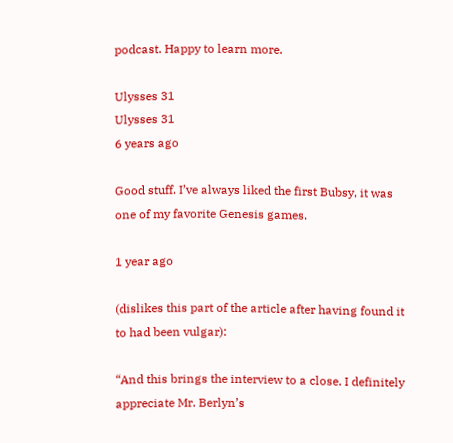podcast. Happy to learn more.

Ulysses 31
Ulysses 31
6 years ago

Good stuff. I’ve always liked the first Bubsy, it was one of my favorite Genesis games.

1 year ago

(dislikes this part of the article after having found it to had been vulgar):

“And this brings the interview to a close. I definitely appreciate Mr. Berlyn’s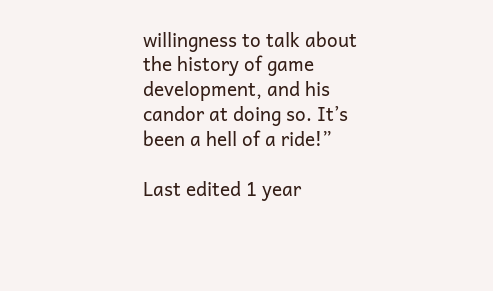willingness to talk about the history of game development, and his candor at doing so. It’s been a hell of a ride!”

Last edited 1 year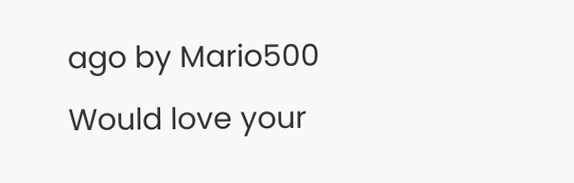ago by Mario500
Would love your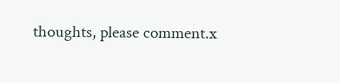thoughts, please comment.x